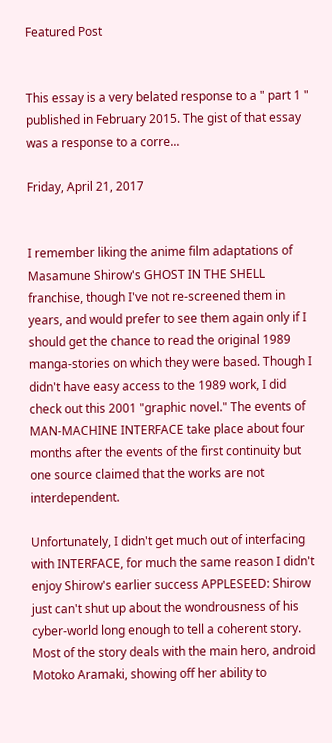Featured Post


This essay is a very belated response to a " part 1 " published in February 2015. The gist of that essay was a response to a corre...

Friday, April 21, 2017


I remember liking the anime film adaptations of Masamune Shirow's GHOST IN THE SHELL franchise, though I've not re-screened them in years, and would prefer to see them again only if I should get the chance to read the original 1989 manga-stories on which they were based. Though I didn't have easy access to the 1989 work, I did check out this 2001 "graphic novel." The events of MAN-MACHINE INTERFACE take place about four months after the events of the first continuity but one source claimed that the works are not interdependent.

Unfortunately, I didn't get much out of interfacing with INTERFACE, for much the same reason I didn't enjoy Shirow's earlier success APPLESEED: Shirow just can't shut up about the wondrousness of his cyber-world long enough to tell a coherent story. Most of the story deals with the main hero, android Motoko Aramaki, showing off her ability to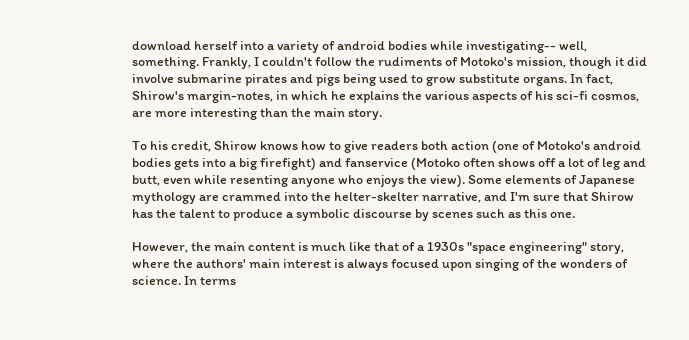download herself into a variety of android bodies while investigating-- well, something. Frankly, I couldn't follow the rudiments of Motoko's mission, though it did involve submarine pirates and pigs being used to grow substitute organs. In fact, Shirow's margin-notes, in which he explains the various aspects of his sci-fi cosmos, are more interesting than the main story.

To his credit, Shirow knows how to give readers both action (one of Motoko's android bodies gets into a big firefight) and fanservice (Motoko often shows off a lot of leg and butt, even while resenting anyone who enjoys the view). Some elements of Japanese mythology are crammed into the helter-skelter narrative, and I'm sure that Shirow has the talent to produce a symbolic discourse by scenes such as this one.

However, the main content is much like that of a 1930s "space engineering" story, where the authors' main interest is always focused upon singing of the wonders of science. In terms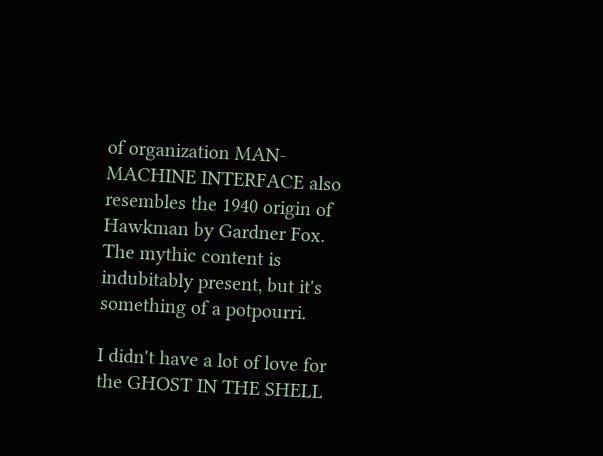of organization MAN-MACHINE INTERFACE also resembles the 1940 origin of Hawkman by Gardner Fox. The mythic content is indubitably present, but it's something of a potpourri.

I didn't have a lot of love for the GHOST IN THE SHELL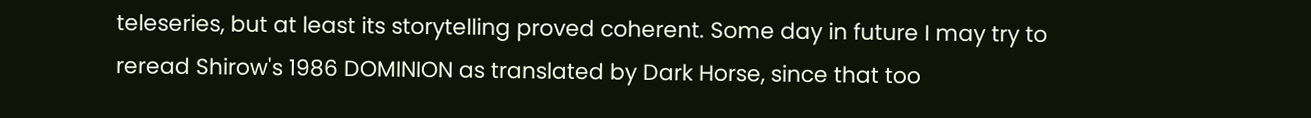teleseries, but at least its storytelling proved coherent. Some day in future I may try to reread Shirow's 1986 DOMINION as translated by Dark Horse, since that too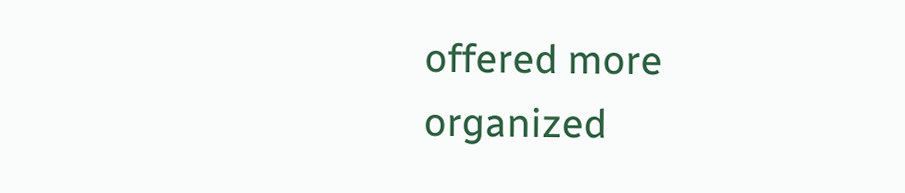offered more organized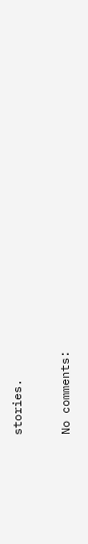stories.

No comments: